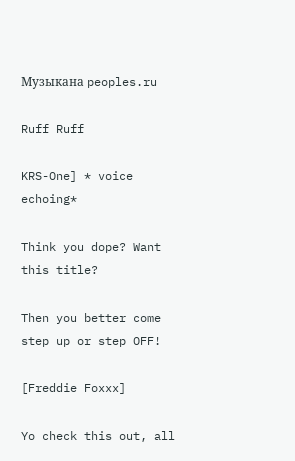Музыкана peoples.ru

Ruff Ruff

KRS-One] * voice echoing*

Think you dope? Want this title?

Then you better come step up or step OFF!

[Freddie Foxxx]

Yo check this out, all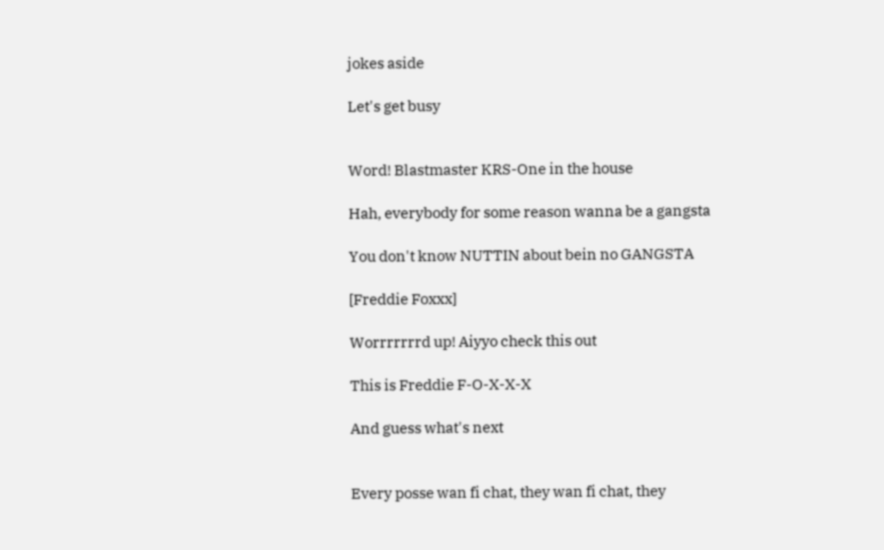jokes aside

Let's get busy


Word! Blastmaster KRS-One in the house

Hah, everybody for some reason wanna be a gangsta

You don't know NUTTIN about bein no GANGSTA

[Freddie Foxxx]

Worrrrrrrd up! Aiyyo check this out

This is Freddie F-O-X-X-X

And guess what's next


Every posse wan fi chat, they wan fi chat, they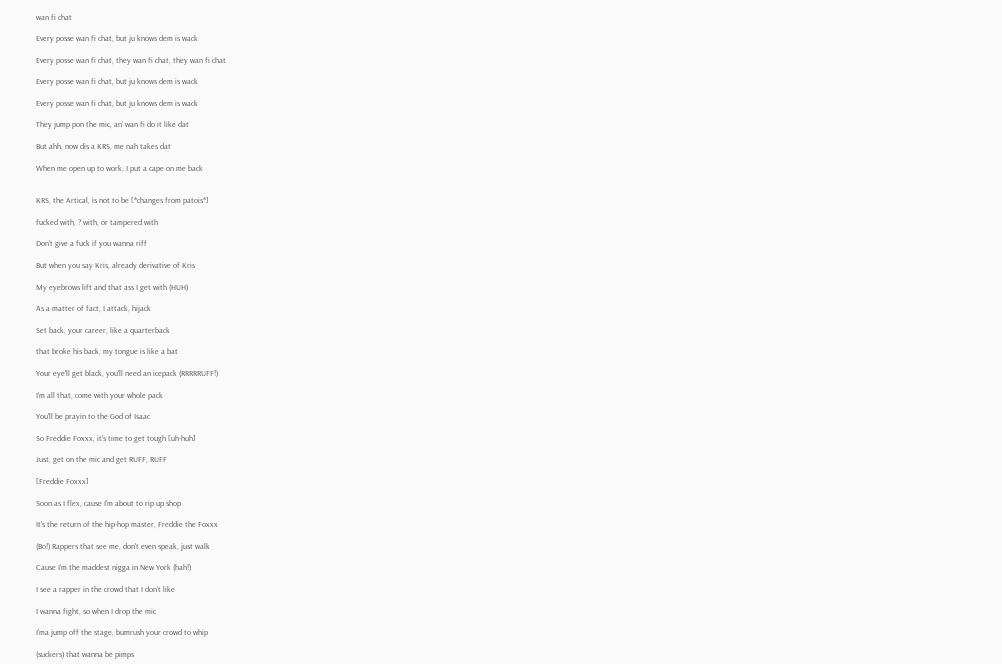wan fi chat

Every posse wan fi chat, but ju knows dem is wack

Every posse wan fi chat, they wan fi chat, they wan fi chat

Every posse wan fi chat, but ju knows dem is wack

Every posse wan fi chat, but ju knows dem is wack

They jump pon the mic, an' wan fi do it like dat

But ahh, now dis a KRS, me nah takes dat

When me open up to work, I put a cape on me back


KRS, the Artical, is not to be [*changes from patois*]

fucked with, ? with, or tampered with

Don't give a fuck if you wanna riff

But when you say Kris, already derivative of Kris

My eyebrows lift and that ass I get with (HUH)

As a matter of fact, I attack, hijack

Set back, your career, like a quarterback

that broke his back, my tongue is like a bat

Your eye'll get black, you'll need an icepack (RRRRRUFF!)

I'm all that, come with your whole pack

You'll be prayin to the God of Isaac

So Freddie Foxxx, it's time to get tough [uh-huh]

Just, get on the mic and get RUFF, RUFF

[Freddie Foxxx]

Soon as I flex, cause I'm about to rip up shop

It's the return of the hip-hop master, Freddie the Foxxx

(Bo!) Rappers that see me, don't even speak, just walk

Cause I'm the maddest nigga in New York (hah!)

I see a rapper in the crowd that I don't like

I wanna fight, so when I drop the mic

I'ma jump off the stage, bumrush your crowd to whip

(suckers) that wanna be pimps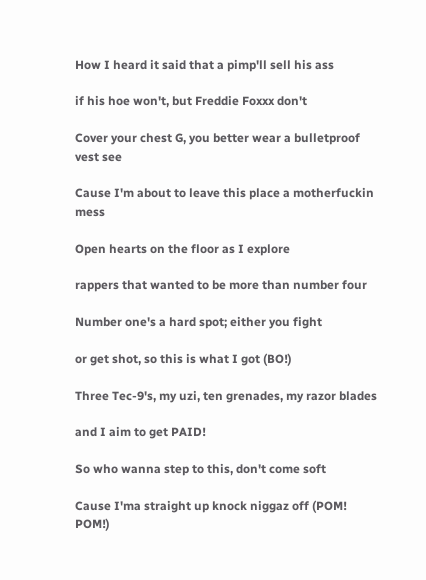How I heard it said that a pimp'll sell his ass

if his hoe won't, but Freddie Foxxx don't

Cover your chest G, you better wear a bulletproof vest see

Cause I'm about to leave this place a motherfuckin mess

Open hearts on the floor as I explore

rappers that wanted to be more than number four

Number one's a hard spot; either you fight

or get shot, so this is what I got (BO!)

Three Tec-9's, my uzi, ten grenades, my razor blades

and I aim to get PAID!

So who wanna step to this, don't come soft

Cause I'ma straight up knock niggaz off (POM! POM!)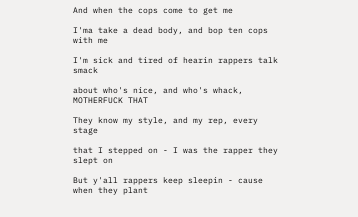And when the cops come to get me

I'ma take a dead body, and bop ten cops with me

I'm sick and tired of hearin rappers talk smack

about who's nice, and who's whack, MOTHERFUCK THAT

They know my style, and my rep, every stage

that I stepped on - I was the rapper they slept on

But y'all rappers keep sleepin - cause when they plant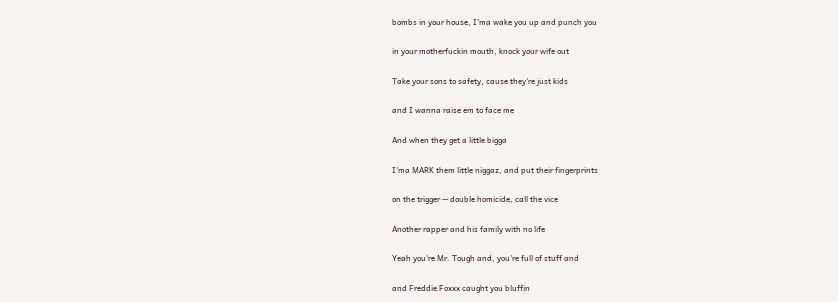bombs in your house, I'ma wake you up and punch you

in your motherfuckin mouth, knock your wife out

Take your sons to safety, cause they're just kids

and I wanna raise em to face me

And when they get a little bigga

I'ma MARK them little niggaz, and put their fingerprints

on the trigger -- double homicide, call the vice

Another rapper and his family with no life

Yeah you're Mr. Tough and, you're full of stuff and

and Freddie Foxxx caught you bluffin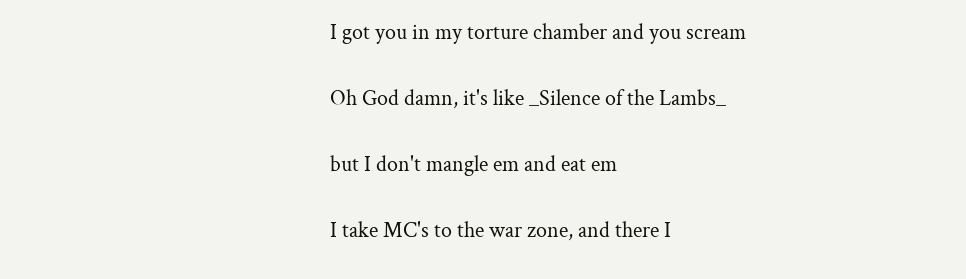I got you in my torture chamber and you scream

Oh God damn, it's like _Silence of the Lambs_

but I don't mangle em and eat em

I take MC's to the war zone, and there I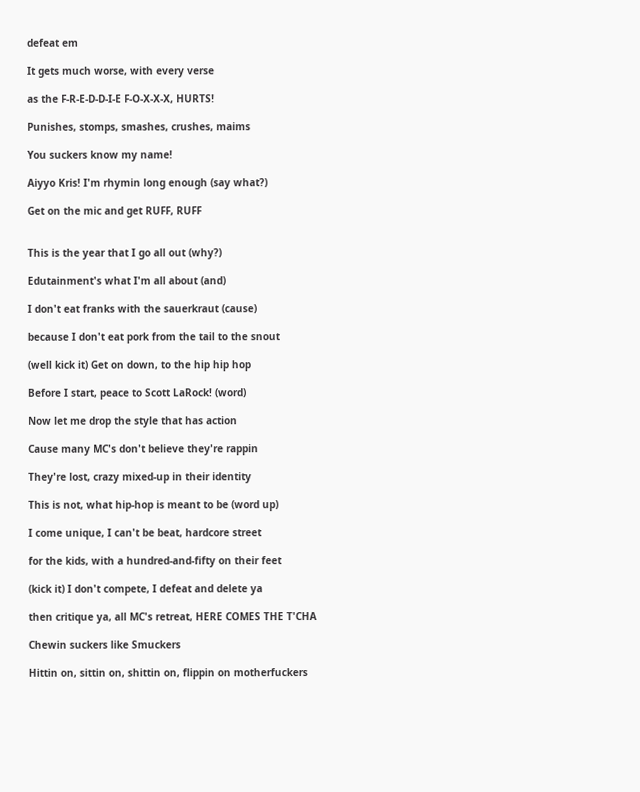defeat em

It gets much worse, with every verse

as the F-R-E-D-D-I-E F-O-X-X-X, HURTS!

Punishes, stomps, smashes, crushes, maims

You suckers know my name!

Aiyyo Kris! I'm rhymin long enough (say what?)

Get on the mic and get RUFF, RUFF


This is the year that I go all out (why?)

Edutainment's what I'm all about (and)

I don't eat franks with the sauerkraut (cause)

because I don't eat pork from the tail to the snout

(well kick it) Get on down, to the hip hip hop

Before I start, peace to Scott LaRock! (word)

Now let me drop the style that has action

Cause many MC's don't believe they're rappin

They're lost, crazy mixed-up in their identity

This is not, what hip-hop is meant to be (word up)

I come unique, I can't be beat, hardcore street

for the kids, with a hundred-and-fifty on their feet

(kick it) I don't compete, I defeat and delete ya

then critique ya, all MC's retreat, HERE COMES THE T'CHA

Chewin suckers like Smuckers

Hittin on, sittin on, shittin on, flippin on motherfuckers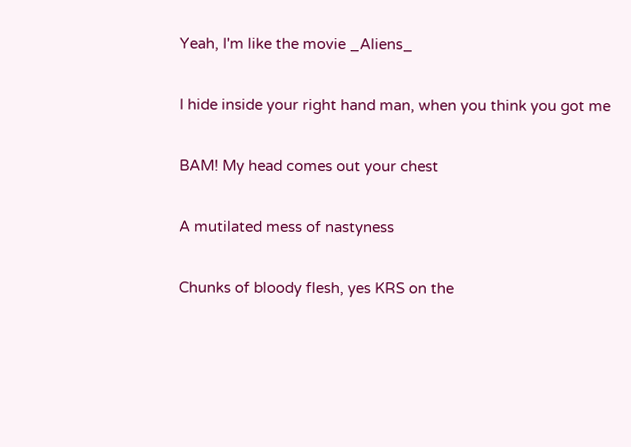Yeah, I'm like the movie _Aliens_

I hide inside your right hand man, when you think you got me

BAM! My head comes out your chest

A mutilated mess of nastyness

Chunks of bloody flesh, yes KRS on the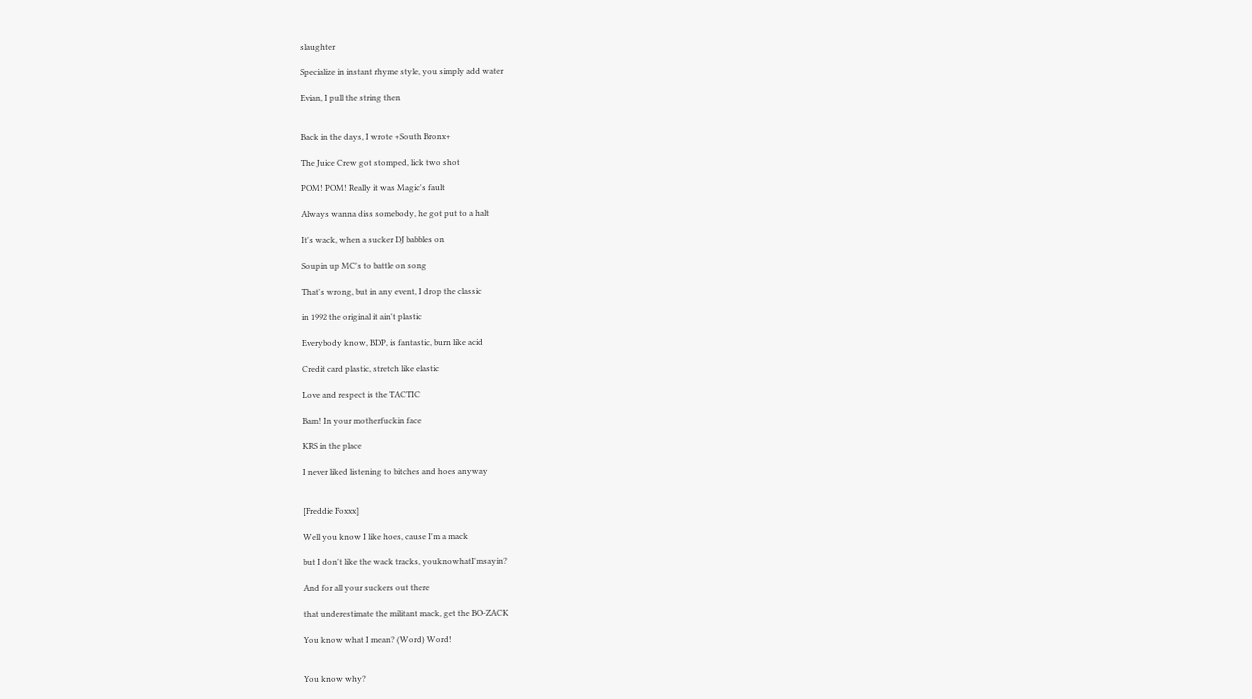slaughter

Specialize in instant rhyme style, you simply add water

Evian, I pull the string then


Back in the days, I wrote +South Bronx+

The Juice Crew got stomped, lick two shot

POM! POM! Really it was Magic's fault

Always wanna diss somebody, he got put to a halt

It's wack, when a sucker DJ babbles on

Soupin up MC's to battle on song

That's wrong, but in any event, I drop the classic

in 1992 the original it ain't plastic

Everybody know, BDP, is fantastic, burn like acid

Credit card plastic, stretch like elastic

Love and respect is the TACTIC

Bam! In your motherfuckin face

KRS in the place

I never liked listening to bitches and hoes anyway


[Freddie Foxxx]

Well you know I like hoes, cause I'm a mack

but I don't like the wack tracks, youknowhatI'msayin?

And for all your suckers out there

that underestimate the militant mack, get the BO-ZACK

You know what I mean? (Word) Word!


You know why?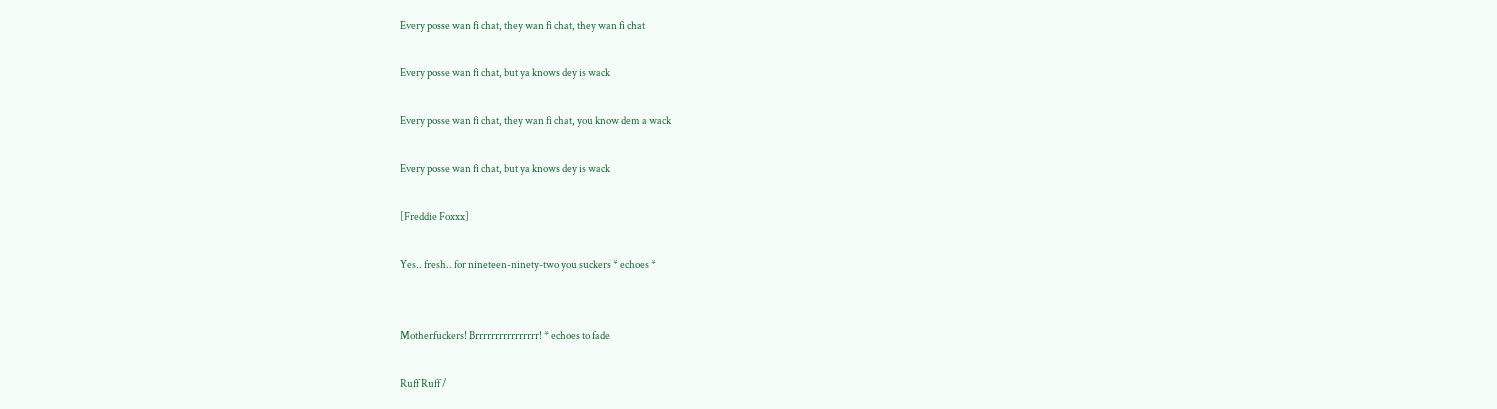Every posse wan fi chat, they wan fi chat, they wan fi chat

Every posse wan fi chat, but ya knows dey is wack

Every posse wan fi chat, they wan fi chat, you know dem a wack

Every posse wan fi chat, but ya knows dey is wack

[Freddie Foxxx]

Yes.. fresh.. for nineteen-ninety-two you suckers * echoes *


Motherfuckers! Brrrrrrrrrrrrrrrr! * echoes to fade

Ruff Ruff /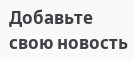Добавьте свою новость